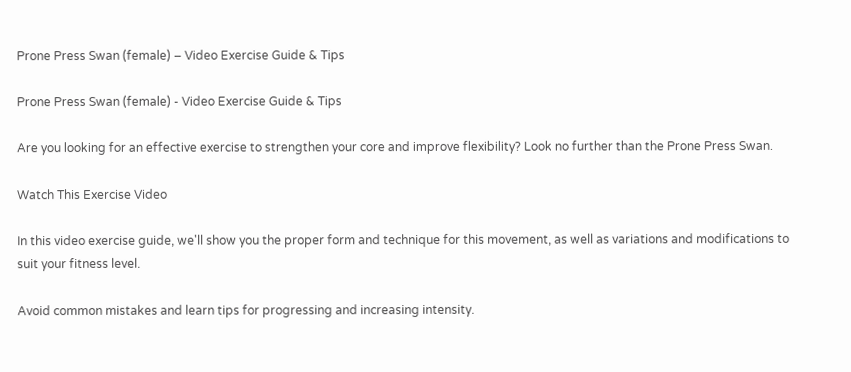Prone Press Swan (female) – Video Exercise Guide & Tips

Prone Press Swan (female) - Video Exercise Guide & Tips

Are you looking for an effective exercise to strengthen your core and improve flexibility? Look no further than the Prone Press Swan.

Watch This Exercise Video

In this video exercise guide, we'll show you the proper form and technique for this movement, as well as variations and modifications to suit your fitness level.

Avoid common mistakes and learn tips for progressing and increasing intensity.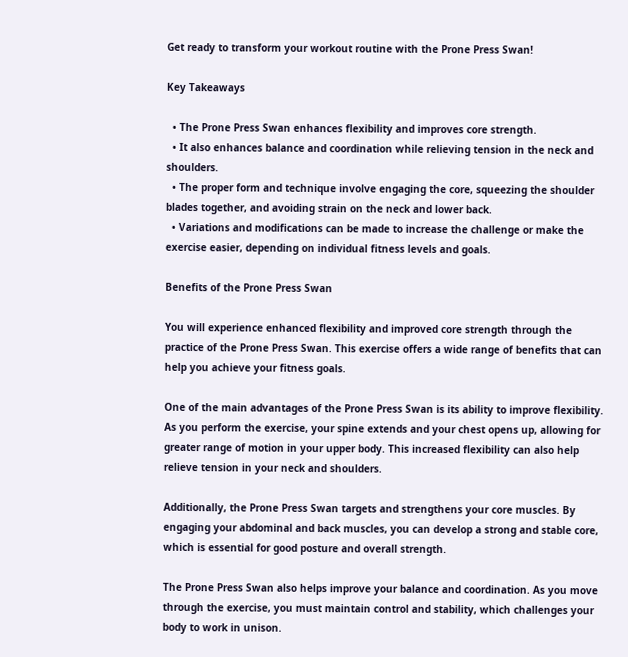Get ready to transform your workout routine with the Prone Press Swan!

Key Takeaways

  • The Prone Press Swan enhances flexibility and improves core strength.
  • It also enhances balance and coordination while relieving tension in the neck and shoulders.
  • The proper form and technique involve engaging the core, squeezing the shoulder blades together, and avoiding strain on the neck and lower back.
  • Variations and modifications can be made to increase the challenge or make the exercise easier, depending on individual fitness levels and goals.

Benefits of the Prone Press Swan

You will experience enhanced flexibility and improved core strength through the practice of the Prone Press Swan. This exercise offers a wide range of benefits that can help you achieve your fitness goals.

One of the main advantages of the Prone Press Swan is its ability to improve flexibility. As you perform the exercise, your spine extends and your chest opens up, allowing for greater range of motion in your upper body. This increased flexibility can also help relieve tension in your neck and shoulders.

Additionally, the Prone Press Swan targets and strengthens your core muscles. By engaging your abdominal and back muscles, you can develop a strong and stable core, which is essential for good posture and overall strength.

The Prone Press Swan also helps improve your balance and coordination. As you move through the exercise, you must maintain control and stability, which challenges your body to work in unison.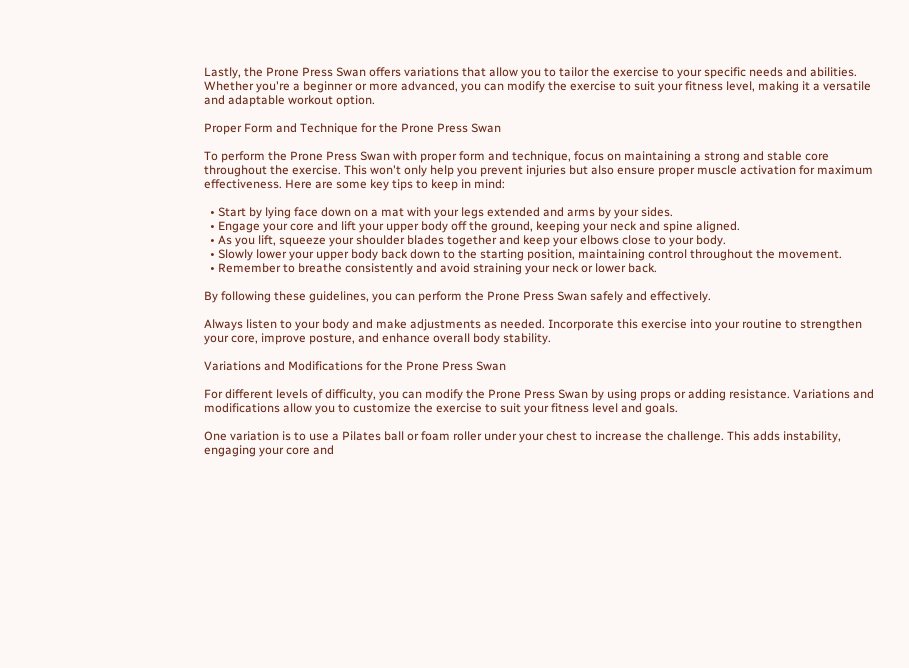Lastly, the Prone Press Swan offers variations that allow you to tailor the exercise to your specific needs and abilities. Whether you're a beginner or more advanced, you can modify the exercise to suit your fitness level, making it a versatile and adaptable workout option.

Proper Form and Technique for the Prone Press Swan

To perform the Prone Press Swan with proper form and technique, focus on maintaining a strong and stable core throughout the exercise. This won't only help you prevent injuries but also ensure proper muscle activation for maximum effectiveness. Here are some key tips to keep in mind:

  • Start by lying face down on a mat with your legs extended and arms by your sides.
  • Engage your core and lift your upper body off the ground, keeping your neck and spine aligned.
  • As you lift, squeeze your shoulder blades together and keep your elbows close to your body.
  • Slowly lower your upper body back down to the starting position, maintaining control throughout the movement.
  • Remember to breathe consistently and avoid straining your neck or lower back.

By following these guidelines, you can perform the Prone Press Swan safely and effectively.

Always listen to your body and make adjustments as needed. Incorporate this exercise into your routine to strengthen your core, improve posture, and enhance overall body stability.

Variations and Modifications for the Prone Press Swan

For different levels of difficulty, you can modify the Prone Press Swan by using props or adding resistance. Variations and modifications allow you to customize the exercise to suit your fitness level and goals.

One variation is to use a Pilates ball or foam roller under your chest to increase the challenge. This adds instability, engaging your core and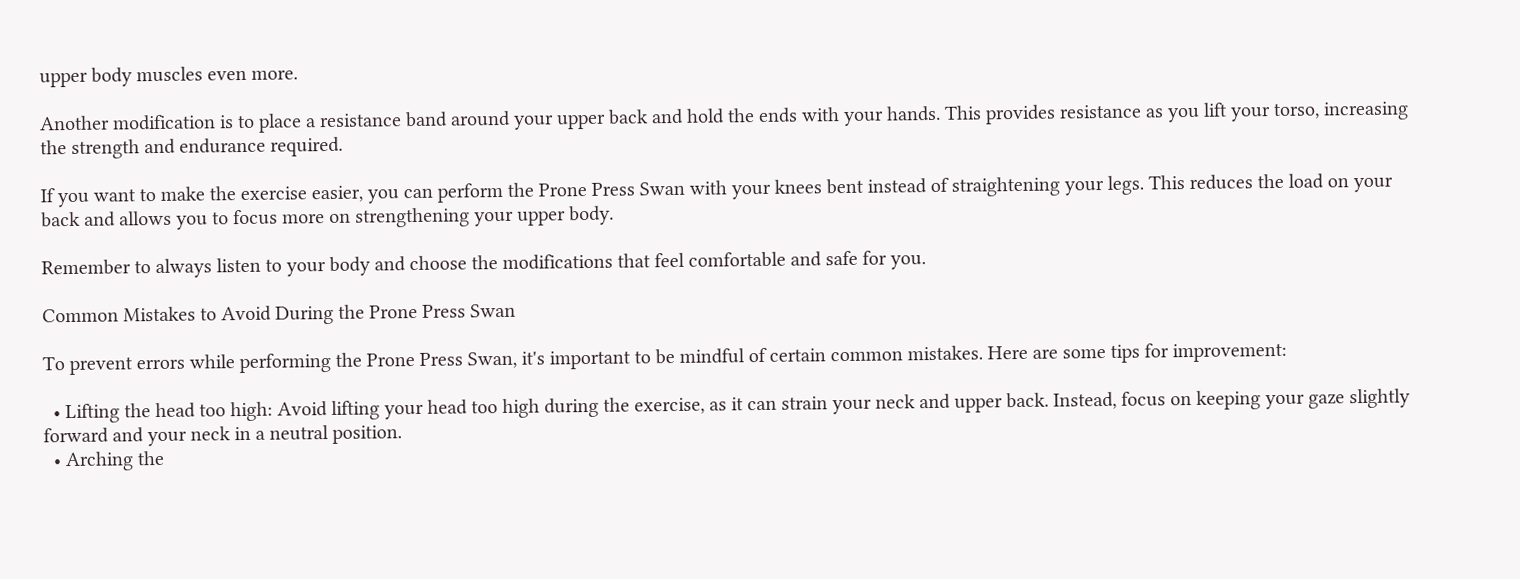upper body muscles even more.

Another modification is to place a resistance band around your upper back and hold the ends with your hands. This provides resistance as you lift your torso, increasing the strength and endurance required.

If you want to make the exercise easier, you can perform the Prone Press Swan with your knees bent instead of straightening your legs. This reduces the load on your back and allows you to focus more on strengthening your upper body.

Remember to always listen to your body and choose the modifications that feel comfortable and safe for you.

Common Mistakes to Avoid During the Prone Press Swan

To prevent errors while performing the Prone Press Swan, it's important to be mindful of certain common mistakes. Here are some tips for improvement:

  • Lifting the head too high: Avoid lifting your head too high during the exercise, as it can strain your neck and upper back. Instead, focus on keeping your gaze slightly forward and your neck in a neutral position.
  • Arching the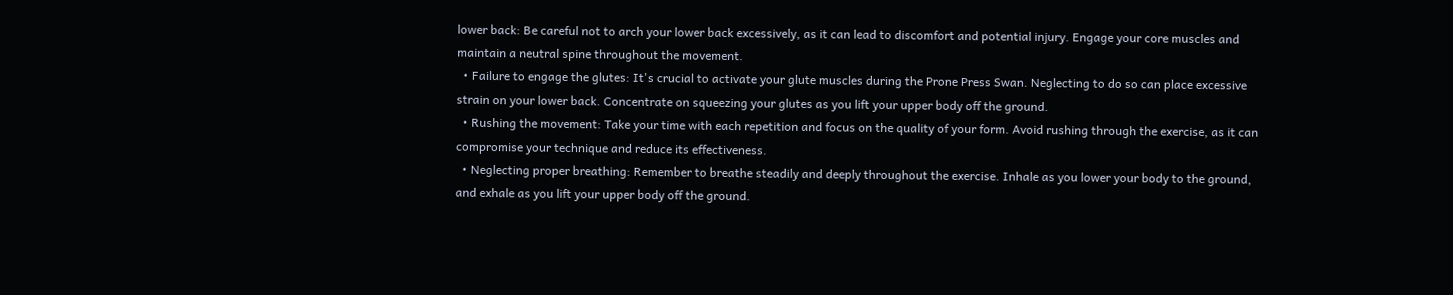lower back: Be careful not to arch your lower back excessively, as it can lead to discomfort and potential injury. Engage your core muscles and maintain a neutral spine throughout the movement.
  • Failure to engage the glutes: It's crucial to activate your glute muscles during the Prone Press Swan. Neglecting to do so can place excessive strain on your lower back. Concentrate on squeezing your glutes as you lift your upper body off the ground.
  • Rushing the movement: Take your time with each repetition and focus on the quality of your form. Avoid rushing through the exercise, as it can compromise your technique and reduce its effectiveness.
  • Neglecting proper breathing: Remember to breathe steadily and deeply throughout the exercise. Inhale as you lower your body to the ground, and exhale as you lift your upper body off the ground.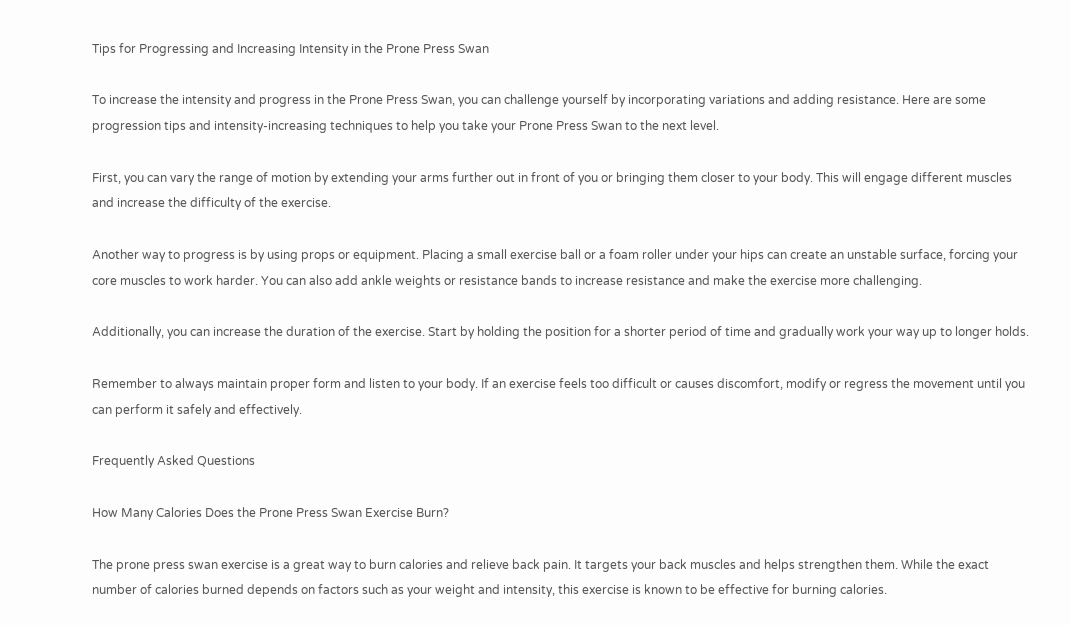Tips for Progressing and Increasing Intensity in the Prone Press Swan

To increase the intensity and progress in the Prone Press Swan, you can challenge yourself by incorporating variations and adding resistance. Here are some progression tips and intensity-increasing techniques to help you take your Prone Press Swan to the next level.

First, you can vary the range of motion by extending your arms further out in front of you or bringing them closer to your body. This will engage different muscles and increase the difficulty of the exercise.

Another way to progress is by using props or equipment. Placing a small exercise ball or a foam roller under your hips can create an unstable surface, forcing your core muscles to work harder. You can also add ankle weights or resistance bands to increase resistance and make the exercise more challenging.

Additionally, you can increase the duration of the exercise. Start by holding the position for a shorter period of time and gradually work your way up to longer holds.

Remember to always maintain proper form and listen to your body. If an exercise feels too difficult or causes discomfort, modify or regress the movement until you can perform it safely and effectively.

Frequently Asked Questions

How Many Calories Does the Prone Press Swan Exercise Burn?

The prone press swan exercise is a great way to burn calories and relieve back pain. It targets your back muscles and helps strengthen them. While the exact number of calories burned depends on factors such as your weight and intensity, this exercise is known to be effective for burning calories.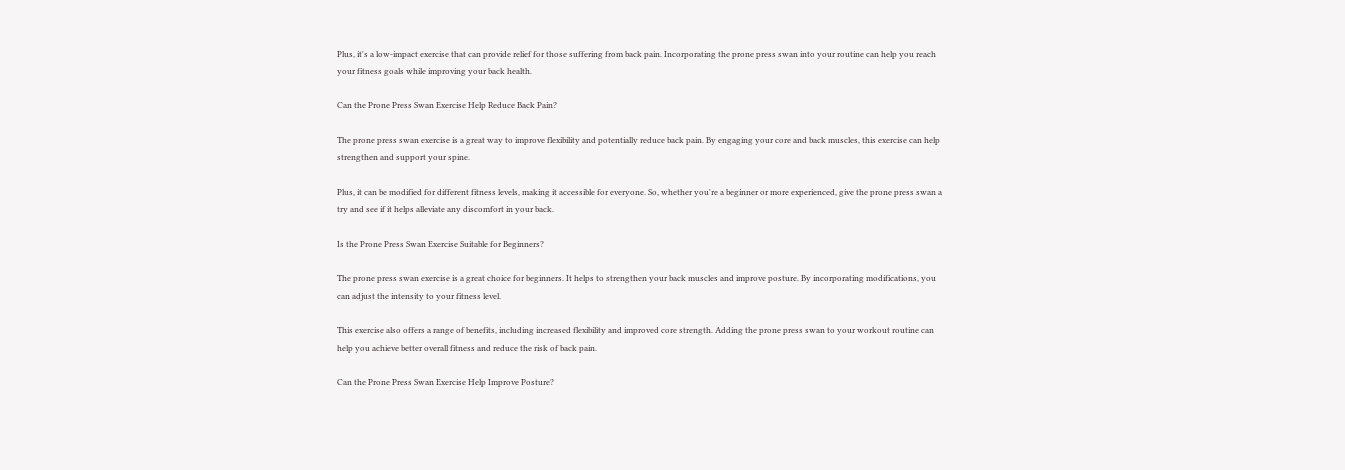Plus, it's a low-impact exercise that can provide relief for those suffering from back pain. Incorporating the prone press swan into your routine can help you reach your fitness goals while improving your back health.

Can the Prone Press Swan Exercise Help Reduce Back Pain?

The prone press swan exercise is a great way to improve flexibility and potentially reduce back pain. By engaging your core and back muscles, this exercise can help strengthen and support your spine.

Plus, it can be modified for different fitness levels, making it accessible for everyone. So, whether you're a beginner or more experienced, give the prone press swan a try and see if it helps alleviate any discomfort in your back.

Is the Prone Press Swan Exercise Suitable for Beginners?

The prone press swan exercise is a great choice for beginners. It helps to strengthen your back muscles and improve posture. By incorporating modifications, you can adjust the intensity to your fitness level.

This exercise also offers a range of benefits, including increased flexibility and improved core strength. Adding the prone press swan to your workout routine can help you achieve better overall fitness and reduce the risk of back pain.

Can the Prone Press Swan Exercise Help Improve Posture?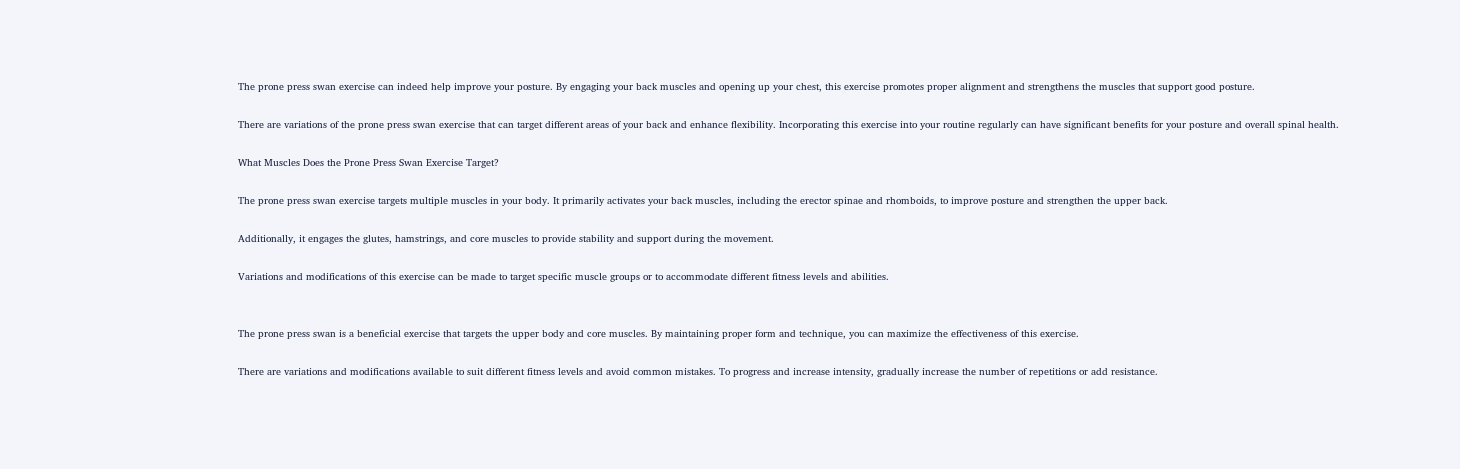The prone press swan exercise can indeed help improve your posture. By engaging your back muscles and opening up your chest, this exercise promotes proper alignment and strengthens the muscles that support good posture.

There are variations of the prone press swan exercise that can target different areas of your back and enhance flexibility. Incorporating this exercise into your routine regularly can have significant benefits for your posture and overall spinal health.

What Muscles Does the Prone Press Swan Exercise Target?

The prone press swan exercise targets multiple muscles in your body. It primarily activates your back muscles, including the erector spinae and rhomboids, to improve posture and strengthen the upper back.

Additionally, it engages the glutes, hamstrings, and core muscles to provide stability and support during the movement.

Variations and modifications of this exercise can be made to target specific muscle groups or to accommodate different fitness levels and abilities.


The prone press swan is a beneficial exercise that targets the upper body and core muscles. By maintaining proper form and technique, you can maximize the effectiveness of this exercise.

There are variations and modifications available to suit different fitness levels and avoid common mistakes. To progress and increase intensity, gradually increase the number of repetitions or add resistance.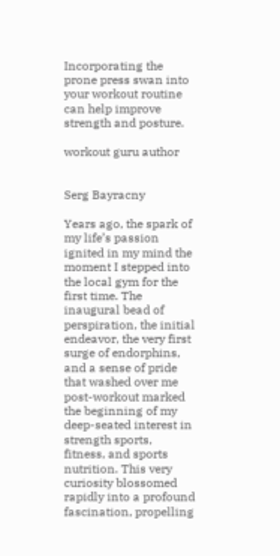Incorporating the prone press swan into your workout routine can help improve strength and posture.

workout guru author


Serg Bayracny

Years ago, the spark of my life’s passion ignited in my mind the moment I stepped into the local gym for the first time. The inaugural bead of perspiration, the initial endeavor, the very first surge of endorphins, and a sense of pride that washed over me post-workout marked the beginning of my deep-seated interest in strength sports, fitness, and sports nutrition. This very curiosity blossomed rapidly into a profound fascination, propelling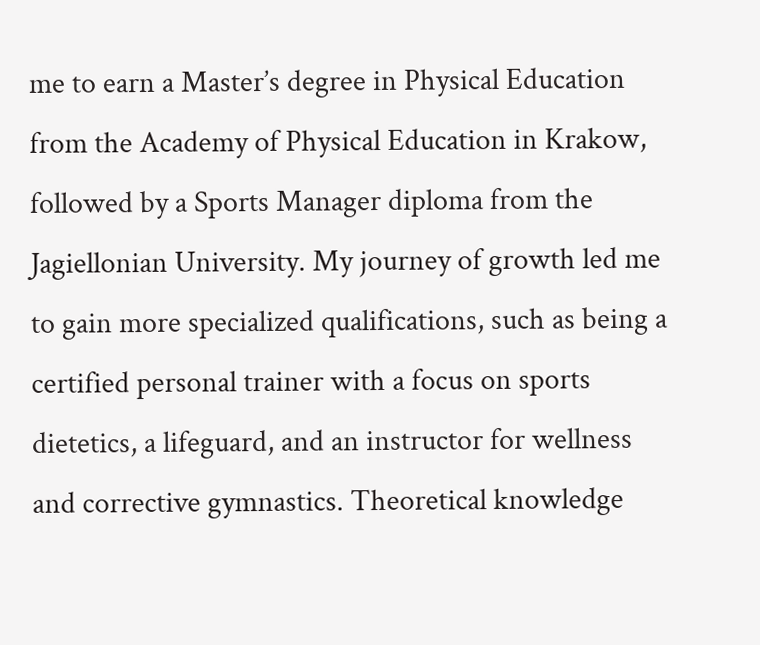me to earn a Master’s degree in Physical Education from the Academy of Physical Education in Krakow, followed by a Sports Manager diploma from the Jagiellonian University. My journey of growth led me to gain more specialized qualifications, such as being a certified personal trainer with a focus on sports dietetics, a lifeguard, and an instructor for wellness and corrective gymnastics. Theoretical knowledge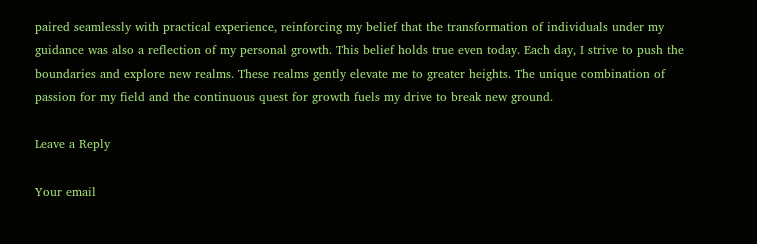paired seamlessly with practical experience, reinforcing my belief that the transformation of individuals under my guidance was also a reflection of my personal growth. This belief holds true even today. Each day, I strive to push the boundaries and explore new realms. These realms gently elevate me to greater heights. The unique combination of passion for my field and the continuous quest for growth fuels my drive to break new ground.

Leave a Reply

Your email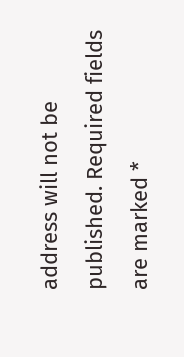address will not be published. Required fields are marked *